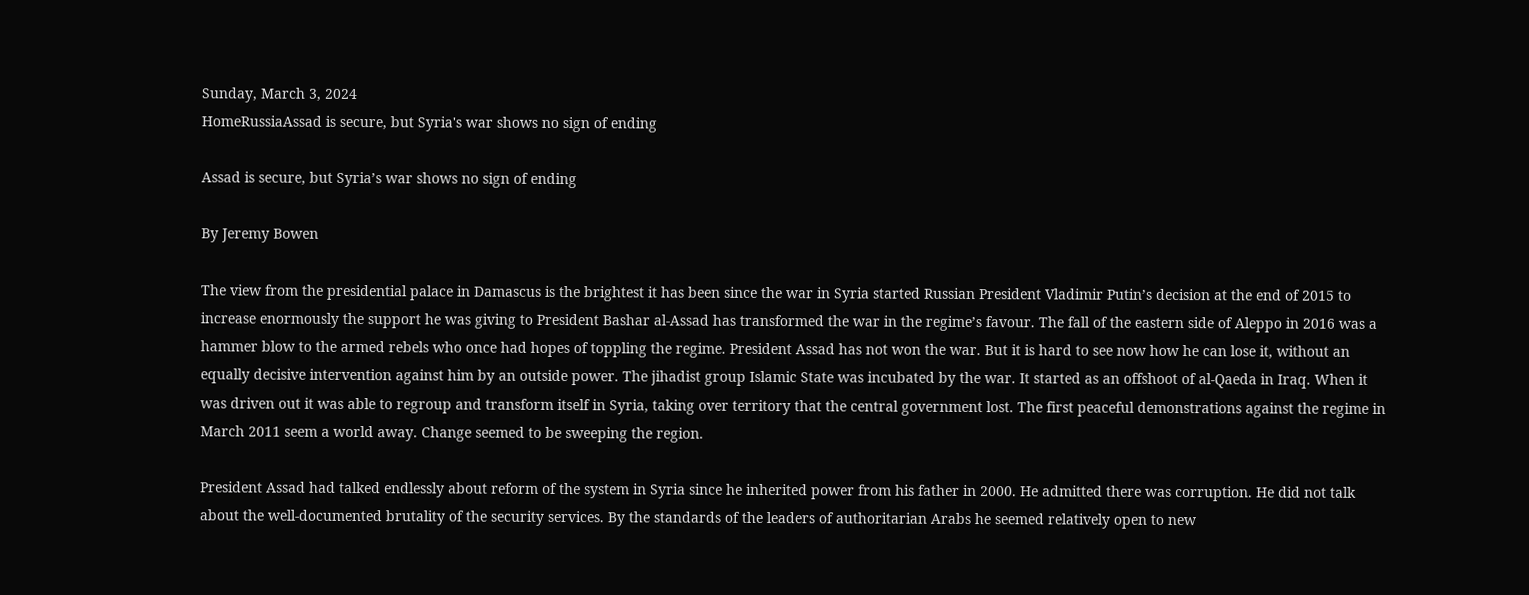Sunday, March 3, 2024
HomeRussiaAssad is secure, but Syria's war shows no sign of ending

Assad is secure, but Syria’s war shows no sign of ending

By Jeremy Bowen

The view from the presidential palace in Damascus is the brightest it has been since the war in Syria started Russian President Vladimir Putin’s decision at the end of 2015 to increase enormously the support he was giving to President Bashar al-Assad has transformed the war in the regime’s favour. The fall of the eastern side of Aleppo in 2016 was a hammer blow to the armed rebels who once had hopes of toppling the regime. President Assad has not won the war. But it is hard to see now how he can lose it, without an equally decisive intervention against him by an outside power. The jihadist group Islamic State was incubated by the war. It started as an offshoot of al-Qaeda in Iraq. When it was driven out it was able to regroup and transform itself in Syria, taking over territory that the central government lost. The first peaceful demonstrations against the regime in March 2011 seem a world away. Change seemed to be sweeping the region.

President Assad had talked endlessly about reform of the system in Syria since he inherited power from his father in 2000. He admitted there was corruption. He did not talk about the well-documented brutality of the security services. By the standards of the leaders of authoritarian Arabs he seemed relatively open to new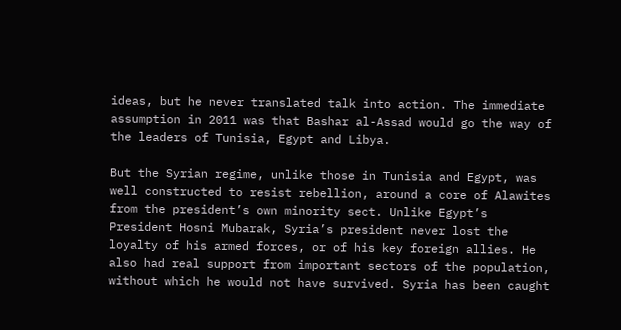ideas, but he never translated talk into action. The immediate assumption in 2011 was that Bashar al-Assad would go the way of the leaders of Tunisia, Egypt and Libya.

But the Syrian regime, unlike those in Tunisia and Egypt, was well constructed to resist rebellion, around a core of Alawites from the president’s own minority sect. Unlike Egypt’s President Hosni Mubarak, Syria’s president never lost the loyalty of his armed forces, or of his key foreign allies. He also had real support from important sectors of the population, without which he would not have survived. Syria has been caught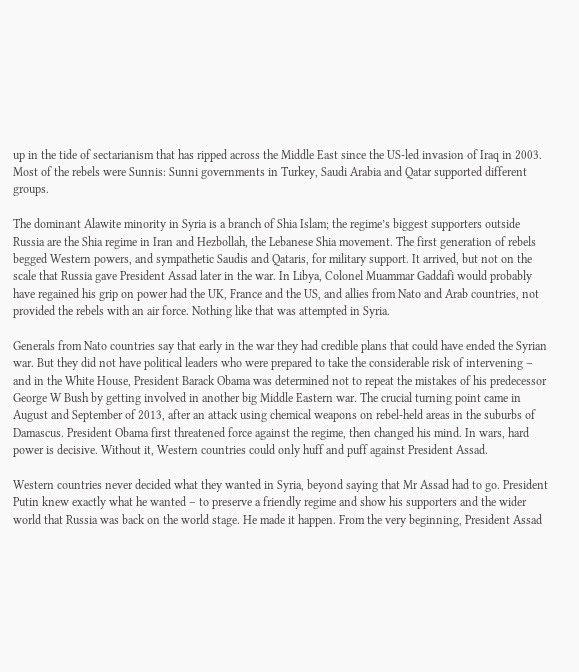up in the tide of sectarianism that has ripped across the Middle East since the US-led invasion of Iraq in 2003. Most of the rebels were Sunnis: Sunni governments in Turkey, Saudi Arabia and Qatar supported different groups.

The dominant Alawite minority in Syria is a branch of Shia Islam; the regime’s biggest supporters outside Russia are the Shia regime in Iran and Hezbollah, the Lebanese Shia movement. The first generation of rebels begged Western powers, and sympathetic Saudis and Qataris, for military support. It arrived, but not on the scale that Russia gave President Assad later in the war. In Libya, Colonel Muammar Gaddafi would probably have regained his grip on power had the UK, France and the US, and allies from Nato and Arab countries, not provided the rebels with an air force. Nothing like that was attempted in Syria.

Generals from Nato countries say that early in the war they had credible plans that could have ended the Syrian war. But they did not have political leaders who were prepared to take the considerable risk of intervening – and in the White House, President Barack Obama was determined not to repeat the mistakes of his predecessor George W Bush by getting involved in another big Middle Eastern war. The crucial turning point came in August and September of 2013, after an attack using chemical weapons on rebel-held areas in the suburbs of Damascus. President Obama first threatened force against the regime, then changed his mind. In wars, hard power is decisive. Without it, Western countries could only huff and puff against President Assad.

Western countries never decided what they wanted in Syria, beyond saying that Mr Assad had to go. President Putin knew exactly what he wanted – to preserve a friendly regime and show his supporters and the wider world that Russia was back on the world stage. He made it happen. From the very beginning, President Assad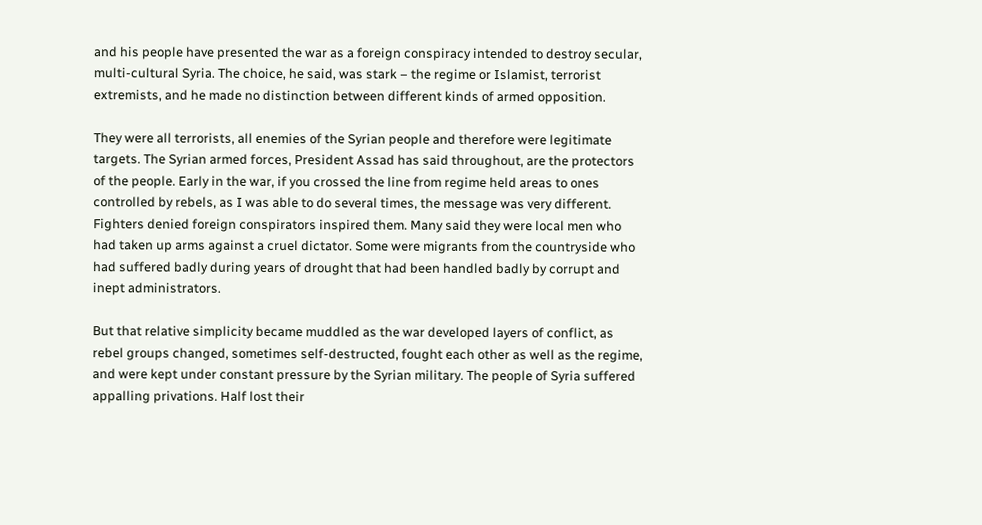and his people have presented the war as a foreign conspiracy intended to destroy secular, multi-cultural Syria. The choice, he said, was stark – the regime or Islamist, terrorist extremists, and he made no distinction between different kinds of armed opposition.

They were all terrorists, all enemies of the Syrian people and therefore were legitimate targets. The Syrian armed forces, President Assad has said throughout, are the protectors of the people. Early in the war, if you crossed the line from regime held areas to ones controlled by rebels, as I was able to do several times, the message was very different. Fighters denied foreign conspirators inspired them. Many said they were local men who had taken up arms against a cruel dictator. Some were migrants from the countryside who had suffered badly during years of drought that had been handled badly by corrupt and inept administrators.

But that relative simplicity became muddled as the war developed layers of conflict, as rebel groups changed, sometimes self-destructed, fought each other as well as the regime, and were kept under constant pressure by the Syrian military. The people of Syria suffered appalling privations. Half lost their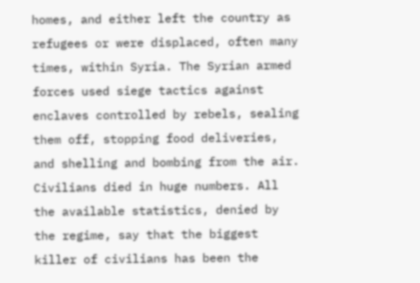homes, and either left the country as refugees or were displaced, often many times, within Syria. The Syrian armed forces used siege tactics against enclaves controlled by rebels, sealing them off, stopping food deliveries, and shelling and bombing from the air. Civilians died in huge numbers. All the available statistics, denied by the regime, say that the biggest killer of civilians has been the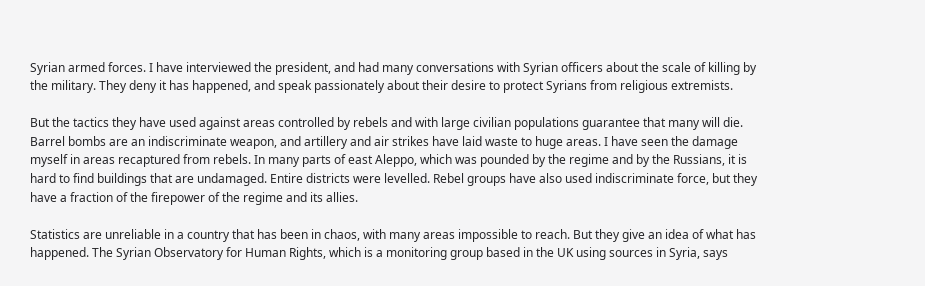Syrian armed forces. I have interviewed the president, and had many conversations with Syrian officers about the scale of killing by the military. They deny it has happened, and speak passionately about their desire to protect Syrians from religious extremists.

But the tactics they have used against areas controlled by rebels and with large civilian populations guarantee that many will die. Barrel bombs are an indiscriminate weapon, and artillery and air strikes have laid waste to huge areas. I have seen the damage myself in areas recaptured from rebels. In many parts of east Aleppo, which was pounded by the regime and by the Russians, it is hard to find buildings that are undamaged. Entire districts were levelled. Rebel groups have also used indiscriminate force, but they have a fraction of the firepower of the regime and its allies.

Statistics are unreliable in a country that has been in chaos, with many areas impossible to reach. But they give an idea of what has happened. The Syrian Observatory for Human Rights, which is a monitoring group based in the UK using sources in Syria, says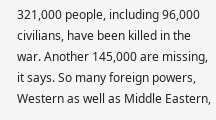321,000 people, including 96,000 civilians, have been killed in the war. Another 145,000 are missing, it says. So many foreign powers, Western as well as Middle Eastern,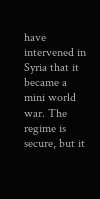have intervened in Syria that it became a mini world war. The regime is secure, but it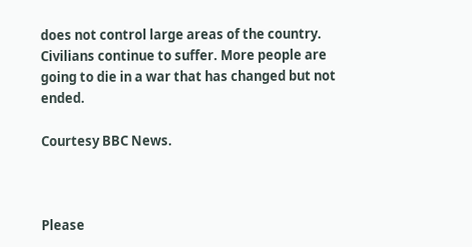does not control large areas of the country. Civilians continue to suffer. More people are going to die in a war that has changed but not ended.

Courtesy BBC News.



Please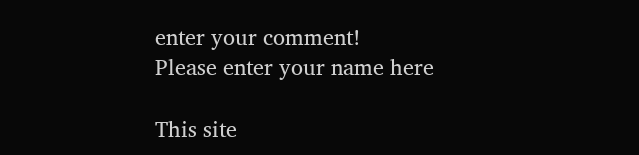enter your comment!
Please enter your name here

This site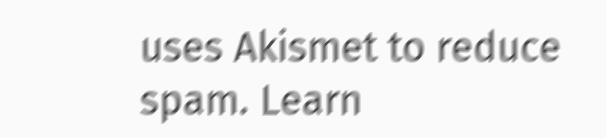uses Akismet to reduce spam. Learn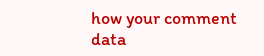how your comment data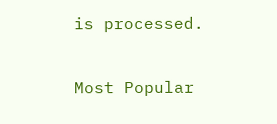is processed.

Most Popular